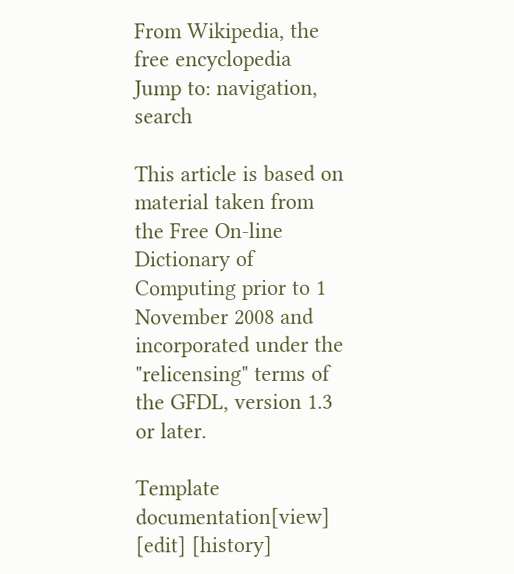From Wikipedia, the free encyclopedia
Jump to: navigation, search

This article is based on material taken from the Free On-line Dictionary of Computing prior to 1 November 2008 and incorporated under the "relicensing" terms of the GFDL, version 1.3 or later.

Template documentation[view] [edit] [history]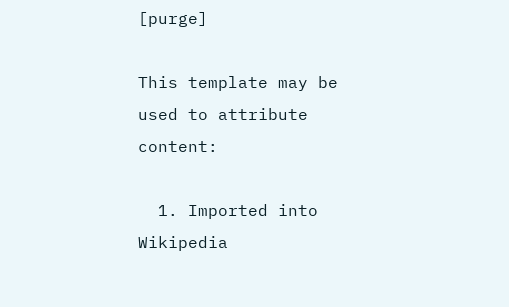[purge]

This template may be used to attribute content:

  1. Imported into Wikipedia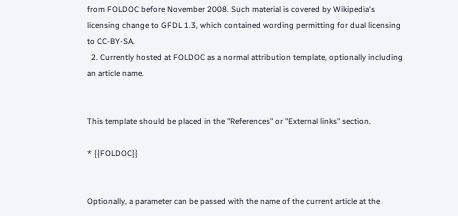from FOLDOC before November 2008. Such material is covered by Wikipedia's licensing change to GFDL 1.3, which contained wording permitting for dual licensing to CC-BY-SA.
  2. Currently hosted at FOLDOC as a normal attribution template, optionally including an article name.


This template should be placed in the "References" or "External links" section.

* {{FOLDOC}}


Optionally, a parameter can be passed with the name of the current article at the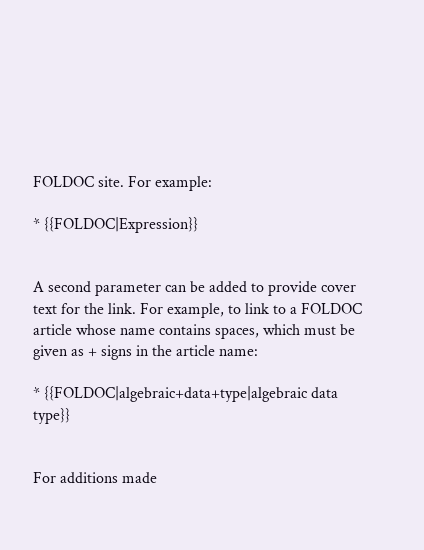FOLDOC site. For example:

* {{FOLDOC|Expression}}


A second parameter can be added to provide cover text for the link. For example, to link to a FOLDOC article whose name contains spaces, which must be given as + signs in the article name:

* {{FOLDOC|algebraic+data+type|algebraic data type}}


For additions made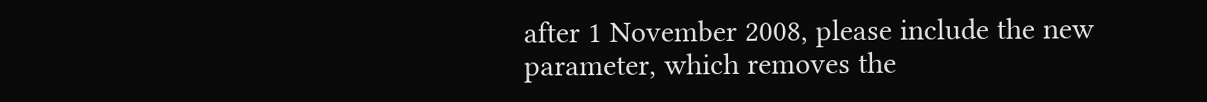after 1 November 2008, please include the new parameter, which removes the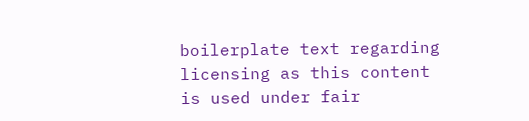boilerplate text regarding licensing as this content is used under fair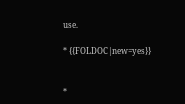use.

* {{FOLDOC|new=yes}}


*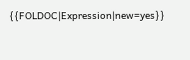{{FOLDOC|Expression|new=yes}}